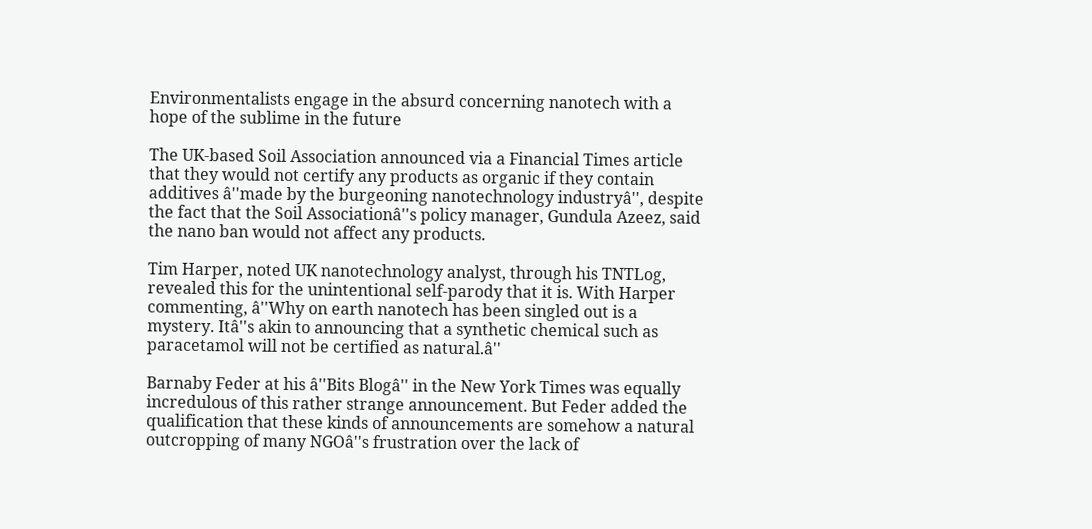Environmentalists engage in the absurd concerning nanotech with a hope of the sublime in the future

The UK-based Soil Association announced via a Financial Times article that they would not certify any products as organic if they contain additives â''made by the burgeoning nanotechnology industryâ'', despite the fact that the Soil Associationâ''s policy manager, Gundula Azeez, said the nano ban would not affect any products.

Tim Harper, noted UK nanotechnology analyst, through his TNTLog, revealed this for the unintentional self-parody that it is. With Harper commenting, â''Why on earth nanotech has been singled out is a mystery. Itâ''s akin to announcing that a synthetic chemical such as paracetamol will not be certified as natural.â''

Barnaby Feder at his â''Bits Blogâ'' in the New York Times was equally incredulous of this rather strange announcement. But Feder added the qualification that these kinds of announcements are somehow a natural outcropping of many NGOâ''s frustration over the lack of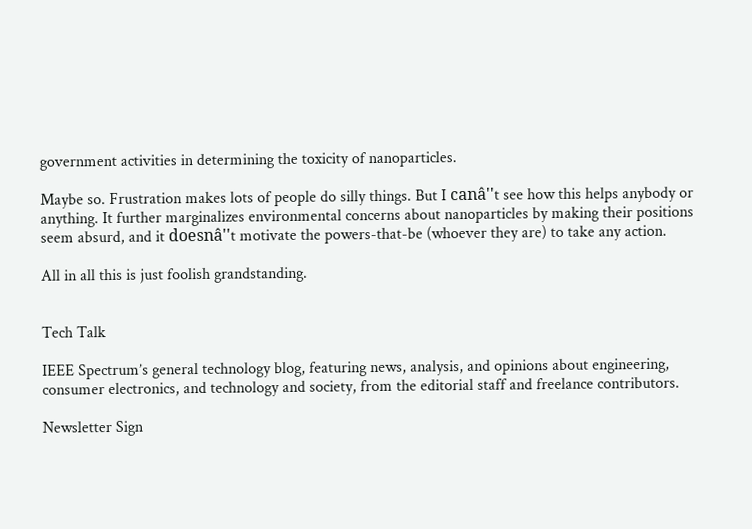government activities in determining the toxicity of nanoparticles.

Maybe so. Frustration makes lots of people do silly things. But I canâ''t see how this helps anybody or anything. It further marginalizes environmental concerns about nanoparticles by making their positions seem absurd, and it doesnâ''t motivate the powers-that-be (whoever they are) to take any action.

All in all this is just foolish grandstanding.


Tech Talk

IEEE Spectrum’s general technology blog, featuring news, analysis, and opinions about engineering, consumer electronics, and technology and society, from the editorial staff and freelance contributors.

Newsletter Sign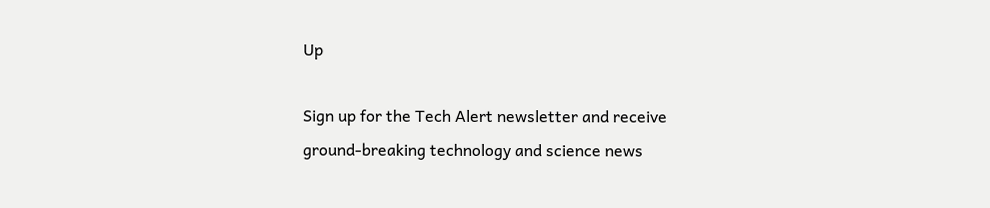Up

Sign up for the Tech Alert newsletter and receive ground-breaking technology and science news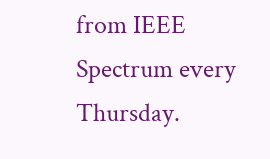from IEEE Spectrum every Thursday.